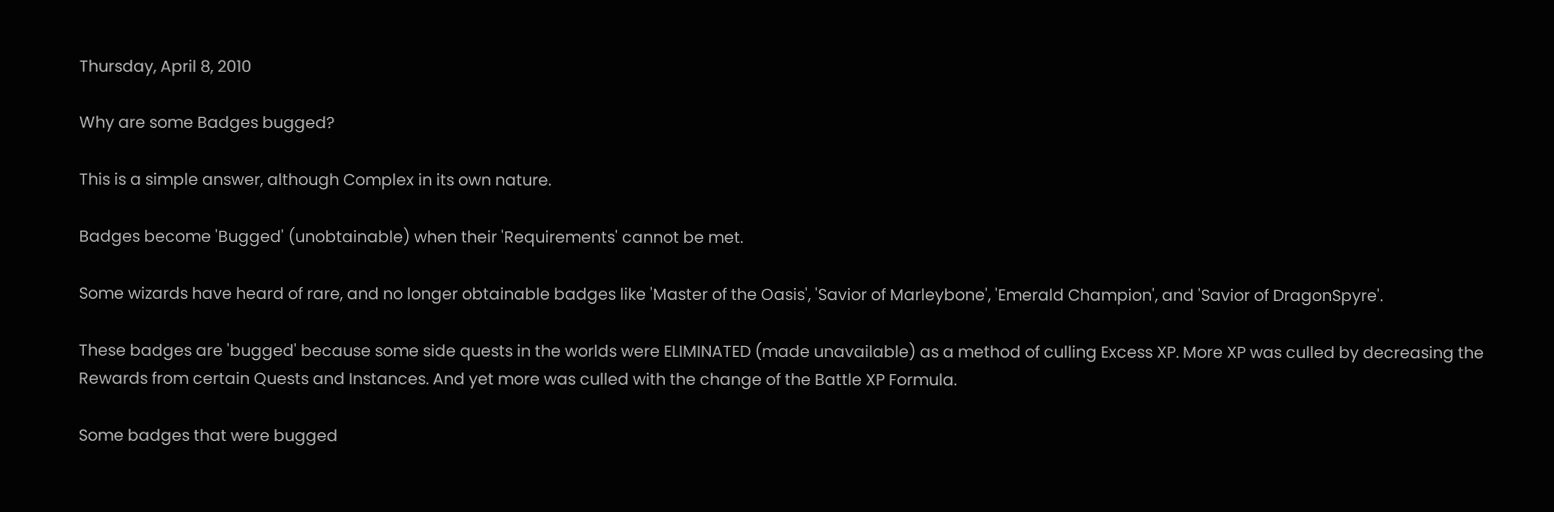Thursday, April 8, 2010

Why are some Badges bugged?

This is a simple answer, although Complex in its own nature.

Badges become 'Bugged' (unobtainable) when their 'Requirements' cannot be met.

Some wizards have heard of rare, and no longer obtainable badges like 'Master of the Oasis', 'Savior of Marleybone', 'Emerald Champion', and 'Savior of DragonSpyre'.

These badges are 'bugged' because some side quests in the worlds were ELIMINATED (made unavailable) as a method of culling Excess XP. More XP was culled by decreasing the Rewards from certain Quests and Instances. And yet more was culled with the change of the Battle XP Formula.

Some badges that were bugged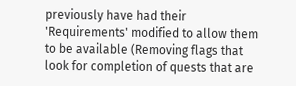previously have had their 'Requirements' modified to allow them to be available (Removing flags that look for completion of quests that are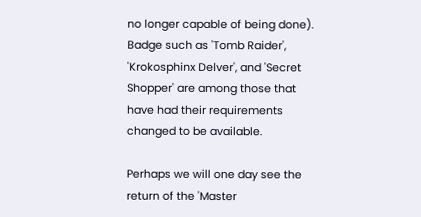no longer capable of being done). Badge such as 'Tomb Raider', 'Krokosphinx Delver', and 'Secret Shopper' are among those that have had their requirements changed to be available.

Perhaps we will one day see the return of the 'Master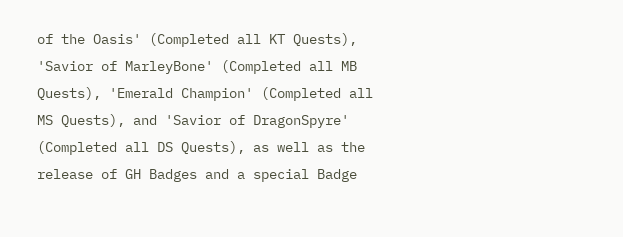of the Oasis' (Completed all KT Quests), 'Savior of MarleyBone' (Completed all MB Quests), 'Emerald Champion' (Completed all MS Quests), and 'Savior of DragonSpyre' (Completed all DS Quests), as well as the release of GH Badges and a special Badge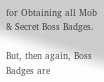for Obtaining all Mob & Secret Boss Badges.

But, then again, Boss Badges are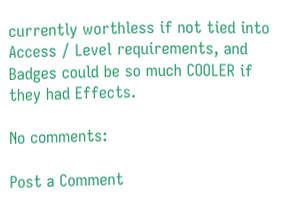currently worthless if not tied into Access / Level requirements, and Badges could be so much COOLER if they had Effects.

No comments:

Post a Comment